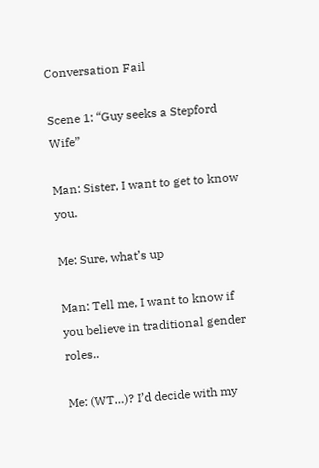Conversation Fail

Scene 1: “Guy seeks a Stepford Wife”

Man: Sister, I want to get to know you.

Me: Sure, what’s up

Man: Tell me, I want to know if you believe in traditional gender roles..

Me: (WT…)? I’d decide with my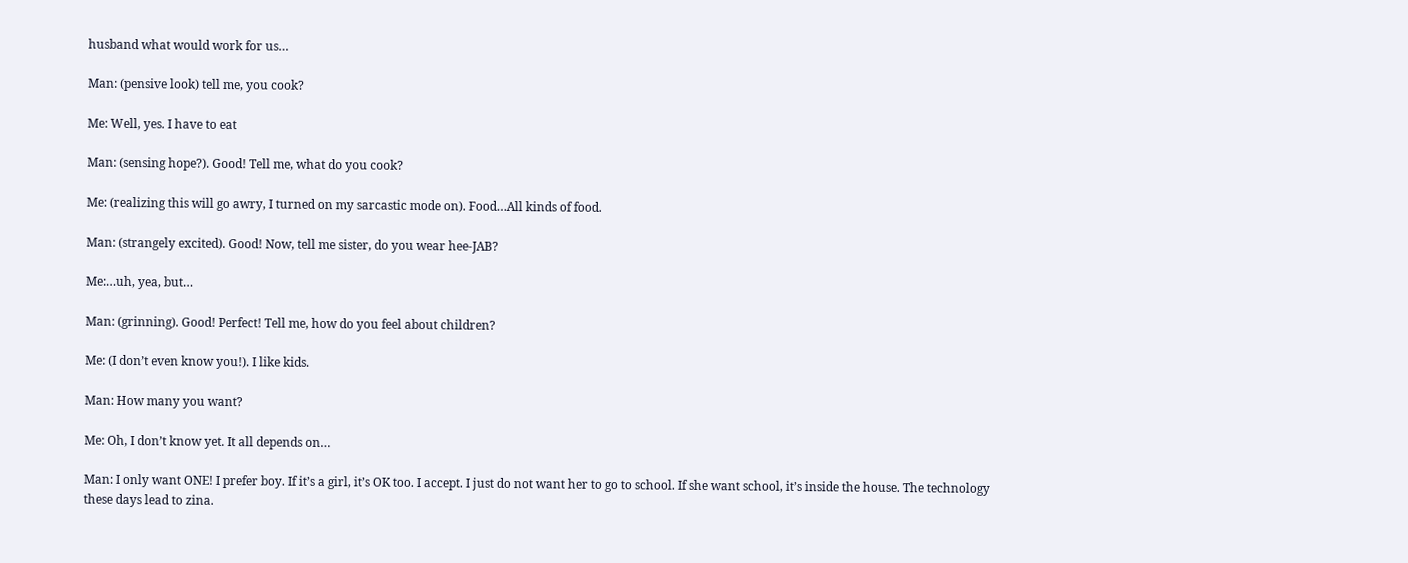husband what would work for us…

Man: (pensive look) tell me, you cook?

Me: Well, yes. I have to eat

Man: (sensing hope?). Good! Tell me, what do you cook?

Me: (realizing this will go awry, I turned on my sarcastic mode on). Food…All kinds of food.

Man: (strangely excited). Good! Now, tell me sister, do you wear hee-JAB?

Me:…uh, yea, but…

Man: (grinning). Good! Perfect! Tell me, how do you feel about children?

Me: (I don’t even know you!). I like kids.

Man: How many you want?

Me: Oh, I don’t know yet. It all depends on…

Man: I only want ONE! I prefer boy. If it’s a girl, it’s OK too. I accept. I just do not want her to go to school. If she want school, it’s inside the house. The technology these days lead to zina.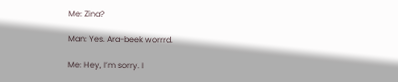Me: Zina?

Man: Yes. Ara-beek worrrd.

Me: Hey, I’m sorry. I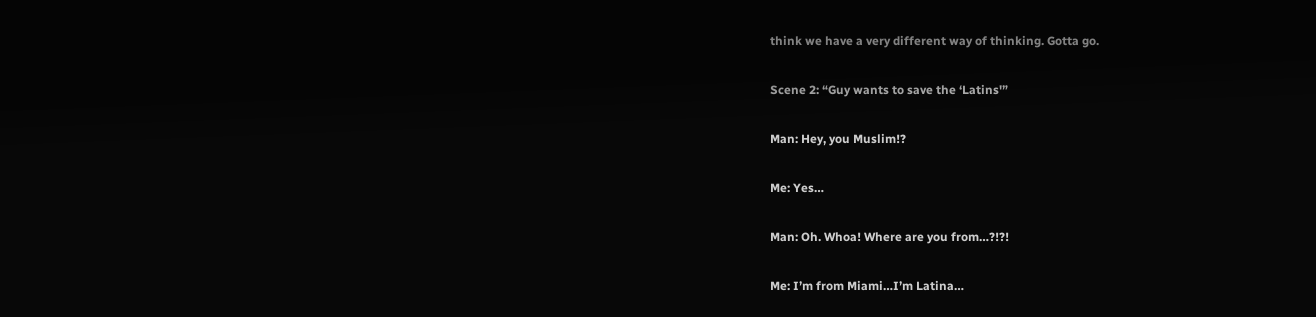think we have a very different way of thinking. Gotta go.

Scene 2: “Guy wants to save the ‘Latins'”

Man: Hey, you Muslim!?

Me: Yes…

Man: Oh. Whoa! Where are you from…?!?!

Me: I’m from Miami…I’m Latina…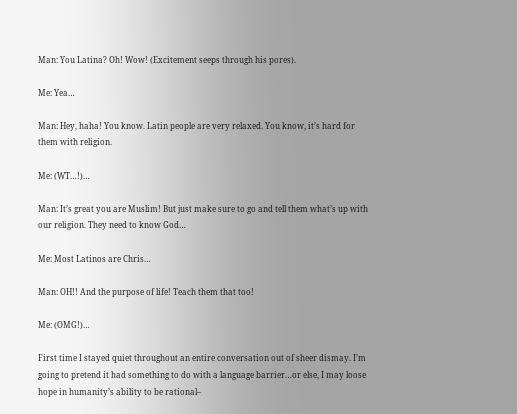Man: You Latina? Oh! Wow! (Excitement seeps through his pores).

Me: Yea…

Man: Hey, haha! You know. Latin people are very relaxed. You know, it’s hard for them with religion.

Me: (WT…!)…

Man: It’s great you are Muslim! But just make sure to go and tell them what’s up with our religion. They need to know God…

Me: Most Latinos are Chris…

Man: OH!! And the purpose of life! Teach them that too!

Me: (OMG!)…

First time I stayed quiet throughout an entire conversation out of sheer dismay. I’m going to pretend it had something to do with a language barrier…or else, I may loose hope in humanity’s ability to be rational–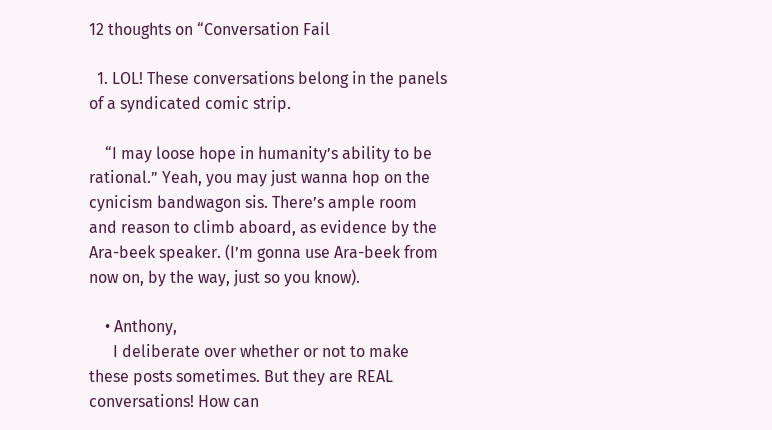12 thoughts on “Conversation Fail

  1. LOL! These conversations belong in the panels of a syndicated comic strip.

    “I may loose hope in humanity’s ability to be rational.” Yeah, you may just wanna hop on the cynicism bandwagon sis. There’s ample room and reason to climb aboard, as evidence by the Ara-beek speaker. (I’m gonna use Ara-beek from now on, by the way, just so you know).

    • Anthony,
      I deliberate over whether or not to make these posts sometimes. But they are REAL conversations! How can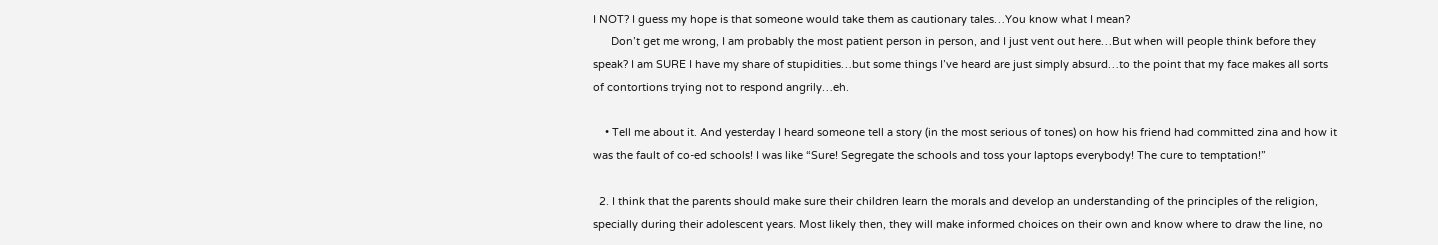I NOT? I guess my hope is that someone would take them as cautionary tales…You know what I mean?
      Don’t get me wrong, I am probably the most patient person in person, and I just vent out here…But when will people think before they speak? I am SURE I have my share of stupidities…but some things I’ve heard are just simply absurd…to the point that my face makes all sorts of contortions trying not to respond angrily…eh.

    • Tell me about it. And yesterday I heard someone tell a story (in the most serious of tones) on how his friend had committed zina and how it was the fault of co-ed schools! I was like “Sure! Segregate the schools and toss your laptops everybody! The cure to temptation!”

  2. I think that the parents should make sure their children learn the morals and develop an understanding of the principles of the religion, specially during their adolescent years. Most likely then, they will make informed choices on their own and know where to draw the line, no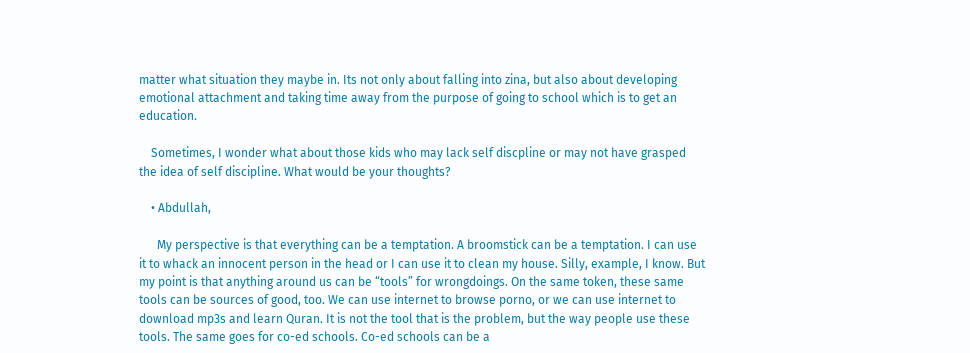matter what situation they maybe in. Its not only about falling into zina, but also about developing emotional attachment and taking time away from the purpose of going to school which is to get an education.

    Sometimes, I wonder what about those kids who may lack self discpline or may not have grasped the idea of self discipline. What would be your thoughts?

    • Abdullah,

      My perspective is that everything can be a temptation. A broomstick can be a temptation. I can use it to whack an innocent person in the head or I can use it to clean my house. Silly, example, I know. But my point is that anything around us can be “tools” for wrongdoings. On the same token, these same tools can be sources of good, too. We can use internet to browse porno, or we can use internet to download mp3s and learn Quran. It is not the tool that is the problem, but the way people use these tools. The same goes for co-ed schools. Co-ed schools can be a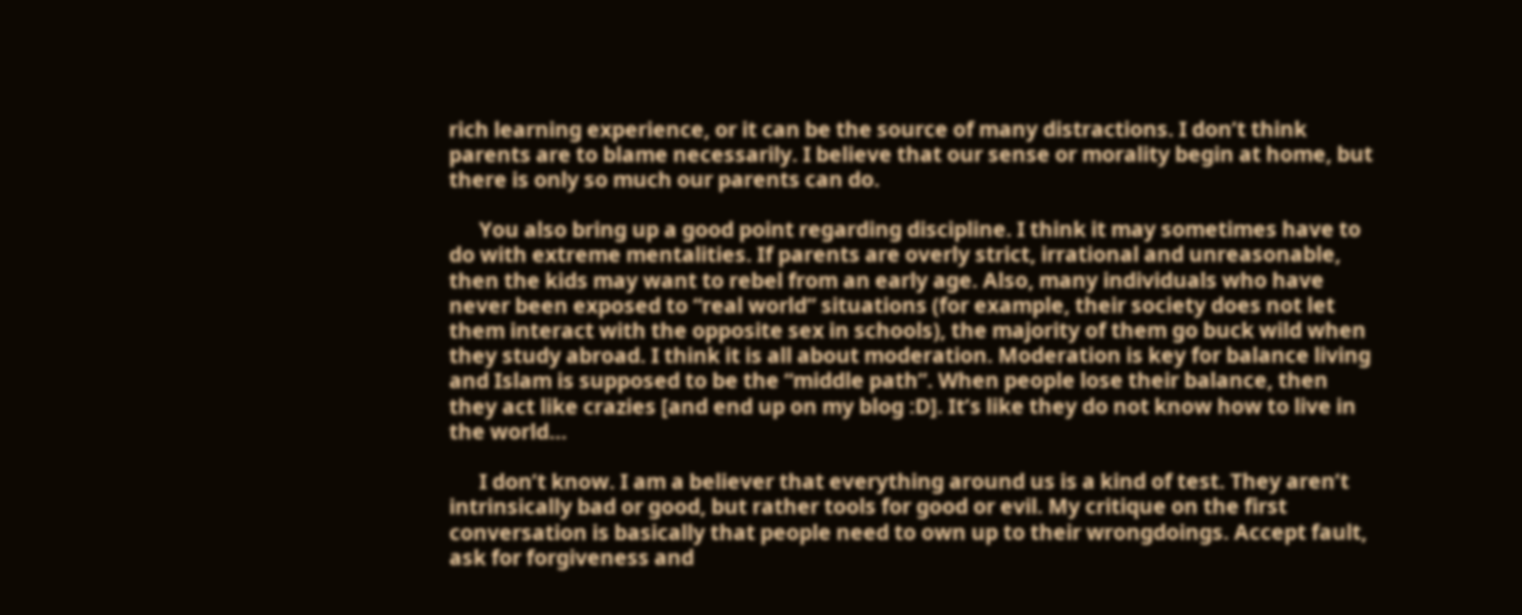rich learning experience, or it can be the source of many distractions. I don’t think parents are to blame necessarily. I believe that our sense or morality begin at home, but there is only so much our parents can do.

      You also bring up a good point regarding discipline. I think it may sometimes have to do with extreme mentalities. If parents are overly strict, irrational and unreasonable, then the kids may want to rebel from an early age. Also, many individuals who have never been exposed to “real world” situations (for example, their society does not let them interact with the opposite sex in schools), the majority of them go buck wild when they study abroad. I think it is all about moderation. Moderation is key for balance living and Islam is supposed to be the “middle path”. When people lose their balance, then they act like crazies [and end up on my blog :D]. It’s like they do not know how to live in the world…

      I don’t know. I am a believer that everything around us is a kind of test. They aren’t intrinsically bad or good, but rather tools for good or evil. My critique on the first conversation is basically that people need to own up to their wrongdoings. Accept fault, ask for forgiveness and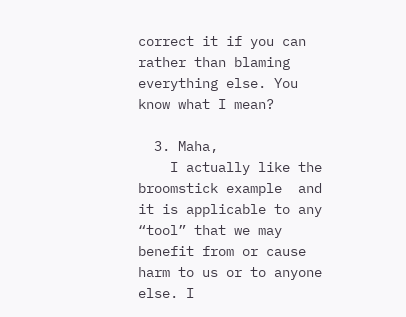correct it if you can rather than blaming everything else. You know what I mean?

  3. Maha,
    I actually like the broomstick example  and it is applicable to any “tool” that we may benefit from or cause harm to us or to anyone else. I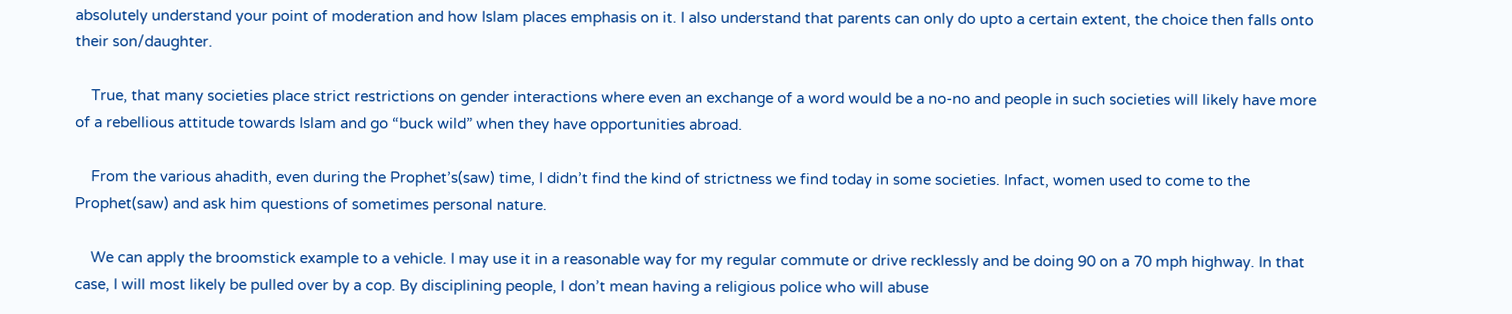absolutely understand your point of moderation and how Islam places emphasis on it. I also understand that parents can only do upto a certain extent, the choice then falls onto their son/daughter.

    True, that many societies place strict restrictions on gender interactions where even an exchange of a word would be a no-no and people in such societies will likely have more of a rebellious attitude towards Islam and go “buck wild” when they have opportunities abroad.

    From the various ahadith, even during the Prophet’s(saw) time, I didn’t find the kind of strictness we find today in some societies. Infact, women used to come to the Prophet(saw) and ask him questions of sometimes personal nature.

    We can apply the broomstick example to a vehicle. I may use it in a reasonable way for my regular commute or drive recklessly and be doing 90 on a 70 mph highway. In that case, I will most likely be pulled over by a cop. By disciplining people, I don’t mean having a religious police who will abuse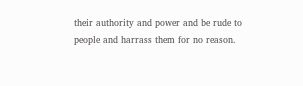their authority and power and be rude to people and harrass them for no reason.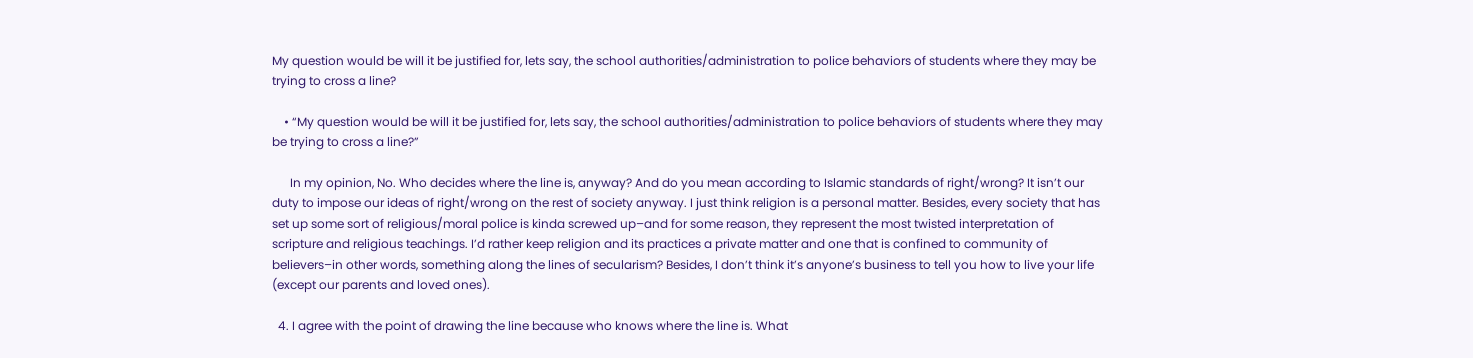My question would be will it be justified for, lets say, the school authorities/administration to police behaviors of students where they may be trying to cross a line?

    • “My question would be will it be justified for, lets say, the school authorities/administration to police behaviors of students where they may be trying to cross a line?”

      In my opinion, No. Who decides where the line is, anyway? And do you mean according to Islamic standards of right/wrong? It isn’t our duty to impose our ideas of right/wrong on the rest of society anyway. I just think religion is a personal matter. Besides, every society that has set up some sort of religious/moral police is kinda screwed up–and for some reason, they represent the most twisted interpretation of scripture and religious teachings. I’d rather keep religion and its practices a private matter and one that is confined to community of believers–in other words, something along the lines of secularism? Besides, I don’t think it’s anyone’s business to tell you how to live your life (except our parents and loved ones).

  4. I agree with the point of drawing the line because who knows where the line is. What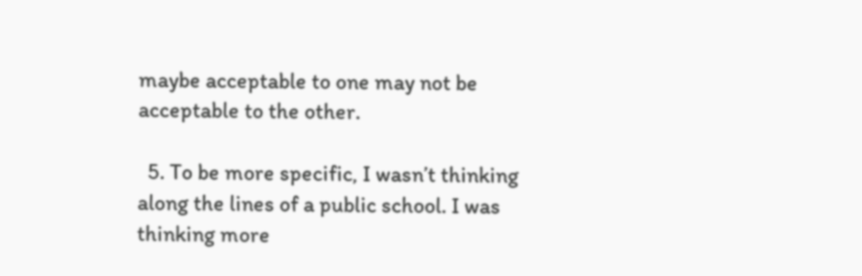maybe acceptable to one may not be acceptable to the other.

  5. To be more specific, I wasn’t thinking along the lines of a public school. I was thinking more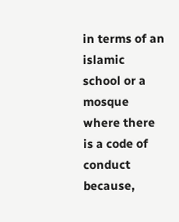in terms of an islamic school or a mosque where there is a code of conduct because,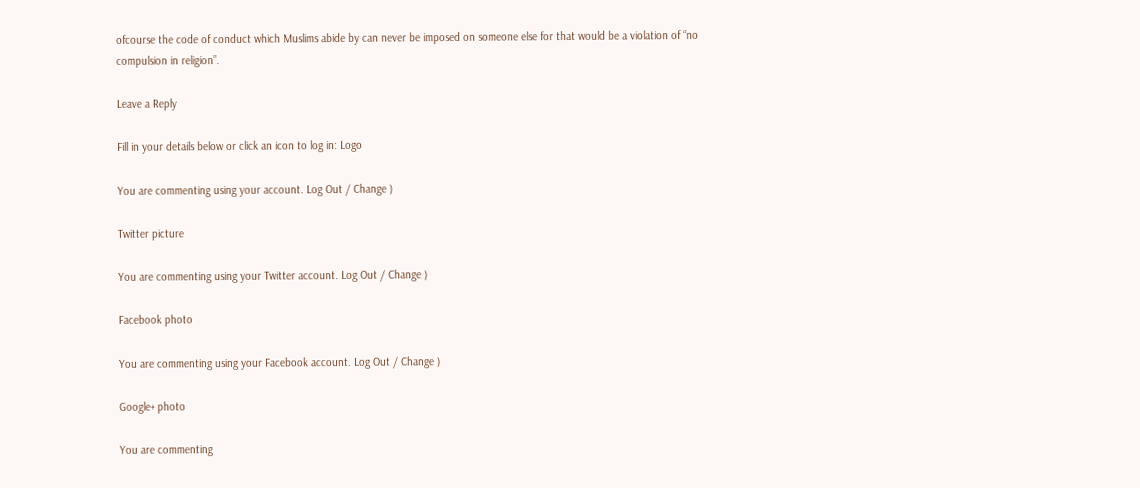ofcourse the code of conduct which Muslims abide by can never be imposed on someone else for that would be a violation of “no compulsion in religion”.

Leave a Reply

Fill in your details below or click an icon to log in: Logo

You are commenting using your account. Log Out / Change )

Twitter picture

You are commenting using your Twitter account. Log Out / Change )

Facebook photo

You are commenting using your Facebook account. Log Out / Change )

Google+ photo

You are commenting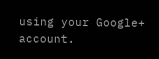using your Google+ account.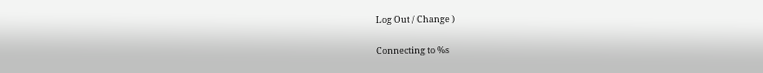Log Out / Change )

Connecting to %s